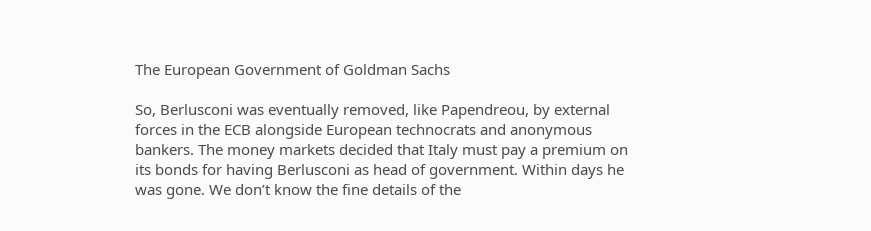The European Government of Goldman Sachs

So, Berlusconi was eventually removed, like Papendreou, by external forces in the ECB alongside European technocrats and anonymous bankers. The money markets decided that Italy must pay a premium on its bonds for having Berlusconi as head of government. Within days he was gone. We don’t know the fine details of the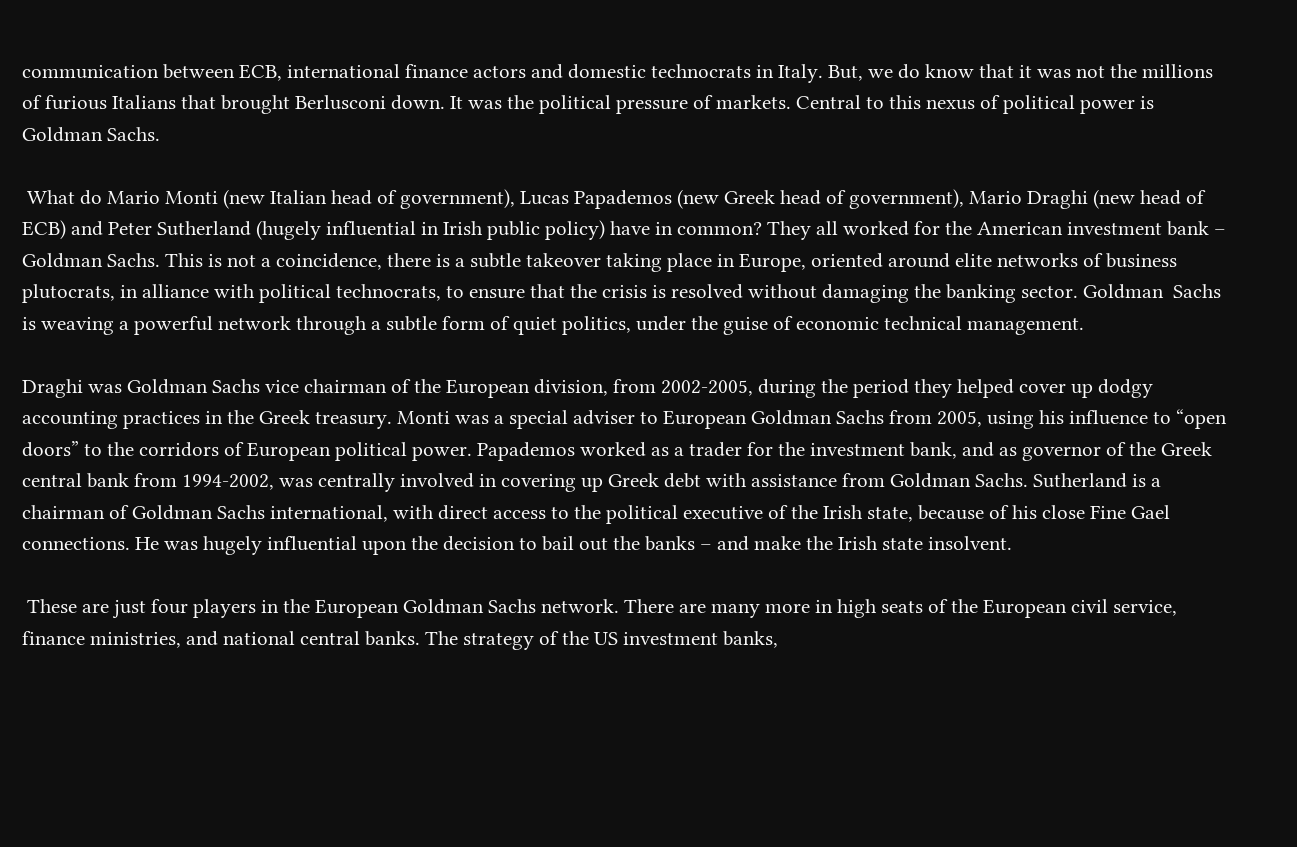communication between ECB, international finance actors and domestic technocrats in Italy. But, we do know that it was not the millions of furious Italians that brought Berlusconi down. It was the political pressure of markets. Central to this nexus of political power is Goldman Sachs.

 What do Mario Monti (new Italian head of government), Lucas Papademos (new Greek head of government), Mario Draghi (new head of ECB) and Peter Sutherland (hugely influential in Irish public policy) have in common? They all worked for the American investment bank – Goldman Sachs. This is not a coincidence, there is a subtle takeover taking place in Europe, oriented around elite networks of business plutocrats, in alliance with political technocrats, to ensure that the crisis is resolved without damaging the banking sector. Goldman  Sachs is weaving a powerful network through a subtle form of quiet politics, under the guise of economic technical management.

Draghi was Goldman Sachs vice chairman of the European division, from 2002-2005, during the period they helped cover up dodgy accounting practices in the Greek treasury. Monti was a special adviser to European Goldman Sachs from 2005, using his influence to “open doors” to the corridors of European political power. Papademos worked as a trader for the investment bank, and as governor of the Greek central bank from 1994-2002, was centrally involved in covering up Greek debt with assistance from Goldman Sachs. Sutherland is a chairman of Goldman Sachs international, with direct access to the political executive of the Irish state, because of his close Fine Gael connections. He was hugely influential upon the decision to bail out the banks – and make the Irish state insolvent.

 These are just four players in the European Goldman Sachs network. There are many more in high seats of the European civil service, finance ministries, and national central banks. The strategy of the US investment banks,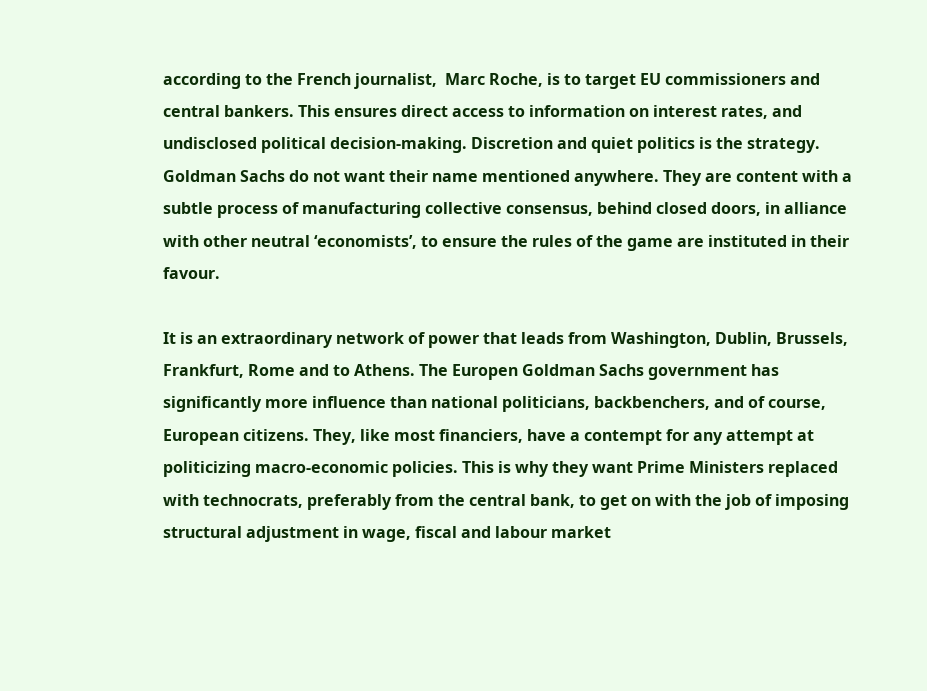according to the French journalist,  Marc Roche, is to target EU commissioners and central bankers. This ensures direct access to information on interest rates, and undisclosed political decision-making. Discretion and quiet politics is the strategy. Goldman Sachs do not want their name mentioned anywhere. They are content with a subtle process of manufacturing collective consensus, behind closed doors, in alliance with other neutral ‘economists’, to ensure the rules of the game are instituted in their favour.

It is an extraordinary network of power that leads from Washington, Dublin, Brussels, Frankfurt, Rome and to Athens. The Europen Goldman Sachs government has significantly more influence than national politicians, backbenchers, and of course, European citizens. They, like most financiers, have a contempt for any attempt at politicizing macro-economic policies. This is why they want Prime Ministers replaced with technocrats, preferably from the central bank, to get on with the job of imposing structural adjustment in wage, fiscal and labour market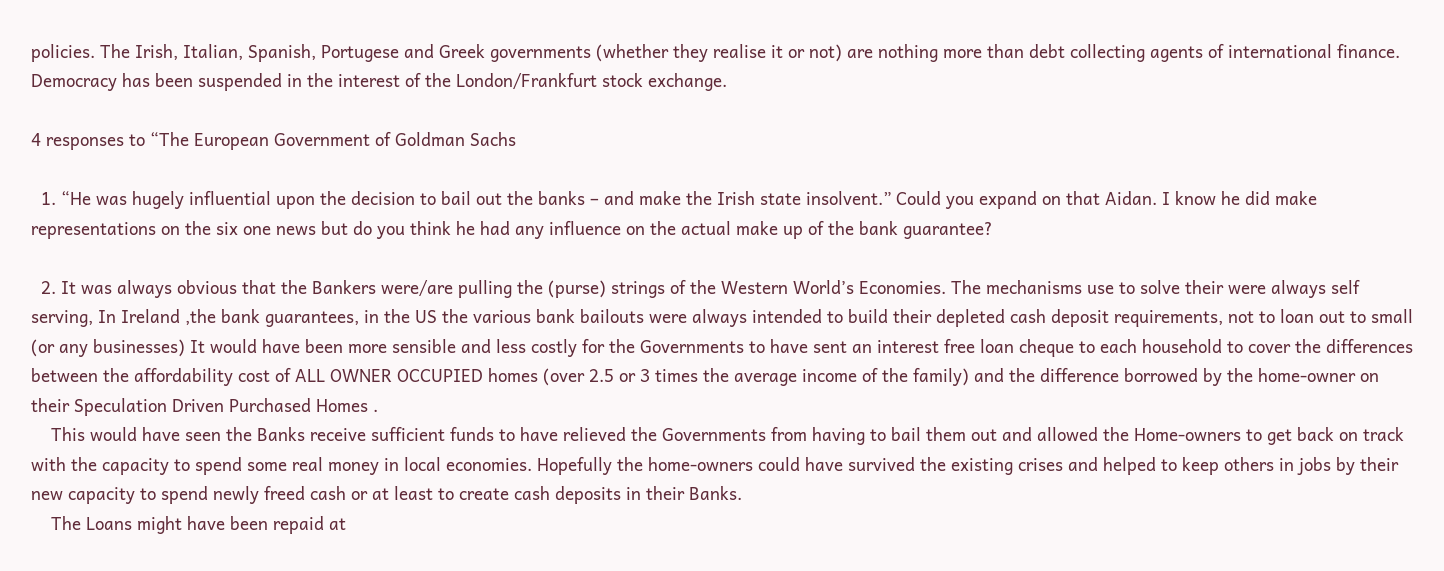policies. The Irish, Italian, Spanish, Portugese and Greek governments (whether they realise it or not) are nothing more than debt collecting agents of international finance. Democracy has been suspended in the interest of the London/Frankfurt stock exchange.

4 responses to “The European Government of Goldman Sachs

  1. “He was hugely influential upon the decision to bail out the banks – and make the Irish state insolvent.” Could you expand on that Aidan. I know he did make representations on the six one news but do you think he had any influence on the actual make up of the bank guarantee?

  2. It was always obvious that the Bankers were/are pulling the (purse) strings of the Western World’s Economies. The mechanisms use to solve their were always self serving, In Ireland ,the bank guarantees, in the US the various bank bailouts were always intended to build their depleted cash deposit requirements, not to loan out to small (or any businesses) It would have been more sensible and less costly for the Governments to have sent an interest free loan cheque to each household to cover the differences between the affordability cost of ALL OWNER OCCUPIED homes (over 2.5 or 3 times the average income of the family) and the difference borrowed by the home-owner on their Speculation Driven Purchased Homes .
    This would have seen the Banks receive sufficient funds to have relieved the Governments from having to bail them out and allowed the Home-owners to get back on track with the capacity to spend some real money in local economies. Hopefully the home-owners could have survived the existing crises and helped to keep others in jobs by their new capacity to spend newly freed cash or at least to create cash deposits in their Banks.
    The Loans might have been repaid at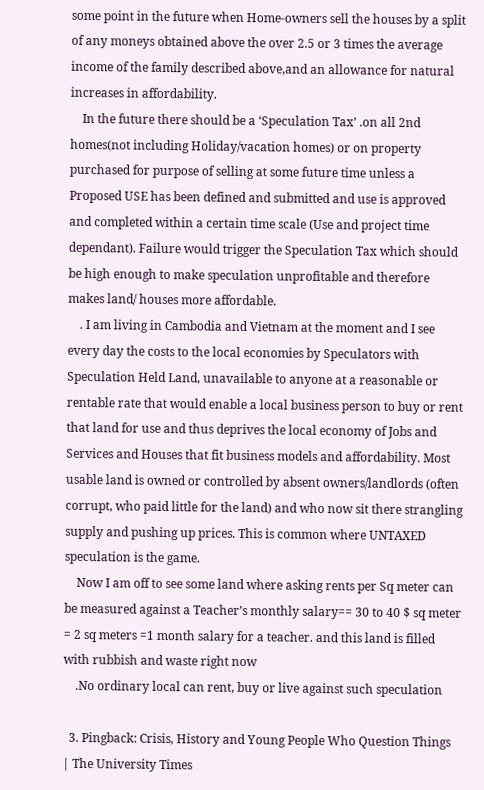some point in the future when Home-owners sell the houses by a split of any moneys obtained above the over 2.5 or 3 times the average income of the family described above,and an allowance for natural increases in affordability.
    In the future there should be a ‘Speculation Tax’ .on all 2nd homes(not including Holiday/vacation homes) or on property purchased for purpose of selling at some future time unless a Proposed USE has been defined and submitted and use is approved and completed within a certain time scale (Use and project time dependant). Failure would trigger the Speculation Tax which should be high enough to make speculation unprofitable and therefore makes land/ houses more affordable.
    . I am living in Cambodia and Vietnam at the moment and I see every day the costs to the local economies by Speculators with Speculation Held Land, unavailable to anyone at a reasonable or rentable rate that would enable a local business person to buy or rent that land for use and thus deprives the local economy of Jobs and Services and Houses that fit business models and affordability. Most usable land is owned or controlled by absent owners/landlords (often corrupt, who paid little for the land) and who now sit there strangling supply and pushing up prices. This is common where UNTAXED speculation is the game.
    Now I am off to see some land where asking rents per Sq meter can be measured against a Teacher’s monthly salary== 30 to 40 $ sq meter = 2 sq meters =1 month salary for a teacher. and this land is filled with rubbish and waste right now
    .No ordinary local can rent, buy or live against such speculation

  3. Pingback: Crisis, History and Young People Who Question Things | The University Times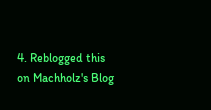4. Reblogged this on Machholz's Blog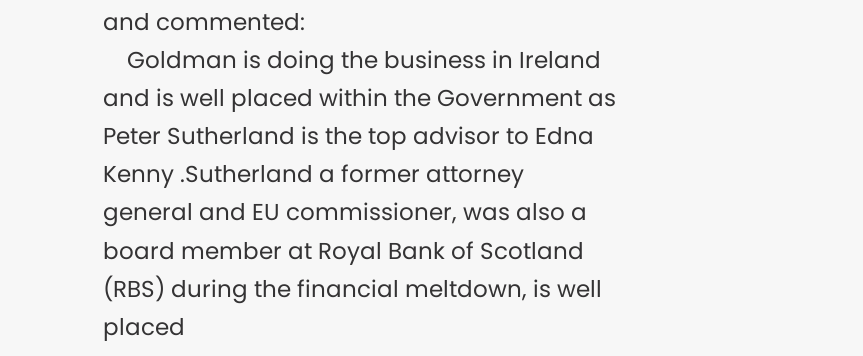and commented:
    Goldman is doing the business in Ireland and is well placed within the Government as Peter Sutherland is the top advisor to Edna Kenny .Sutherland a former attorney general and EU commissioner, was also a board member at Royal Bank of Scotland (RBS) during the financial meltdown, is well placed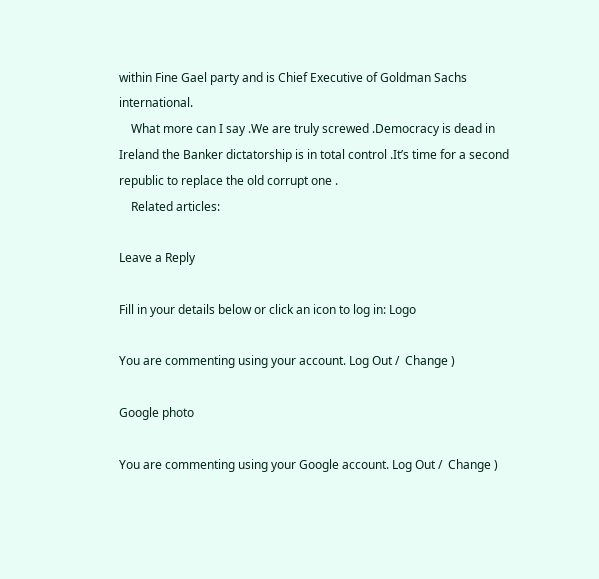within Fine Gael party and is Chief Executive of Goldman Sachs international.
    What more can I say .We are truly screwed .Democracy is dead in Ireland the Banker dictatorship is in total control .It’s time for a second republic to replace the old corrupt one .
    Related articles:

Leave a Reply

Fill in your details below or click an icon to log in: Logo

You are commenting using your account. Log Out /  Change )

Google photo

You are commenting using your Google account. Log Out /  Change )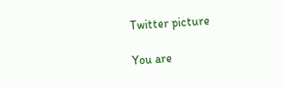Twitter picture

You are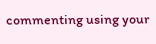commenting using your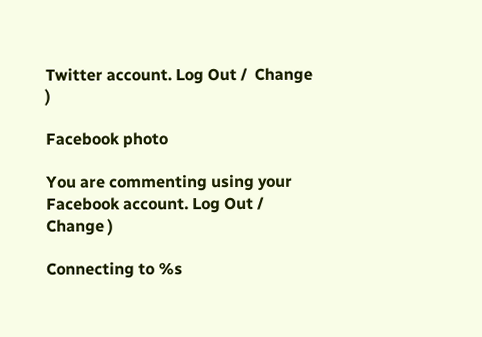Twitter account. Log Out /  Change )

Facebook photo

You are commenting using your Facebook account. Log Out /  Change )

Connecting to %s